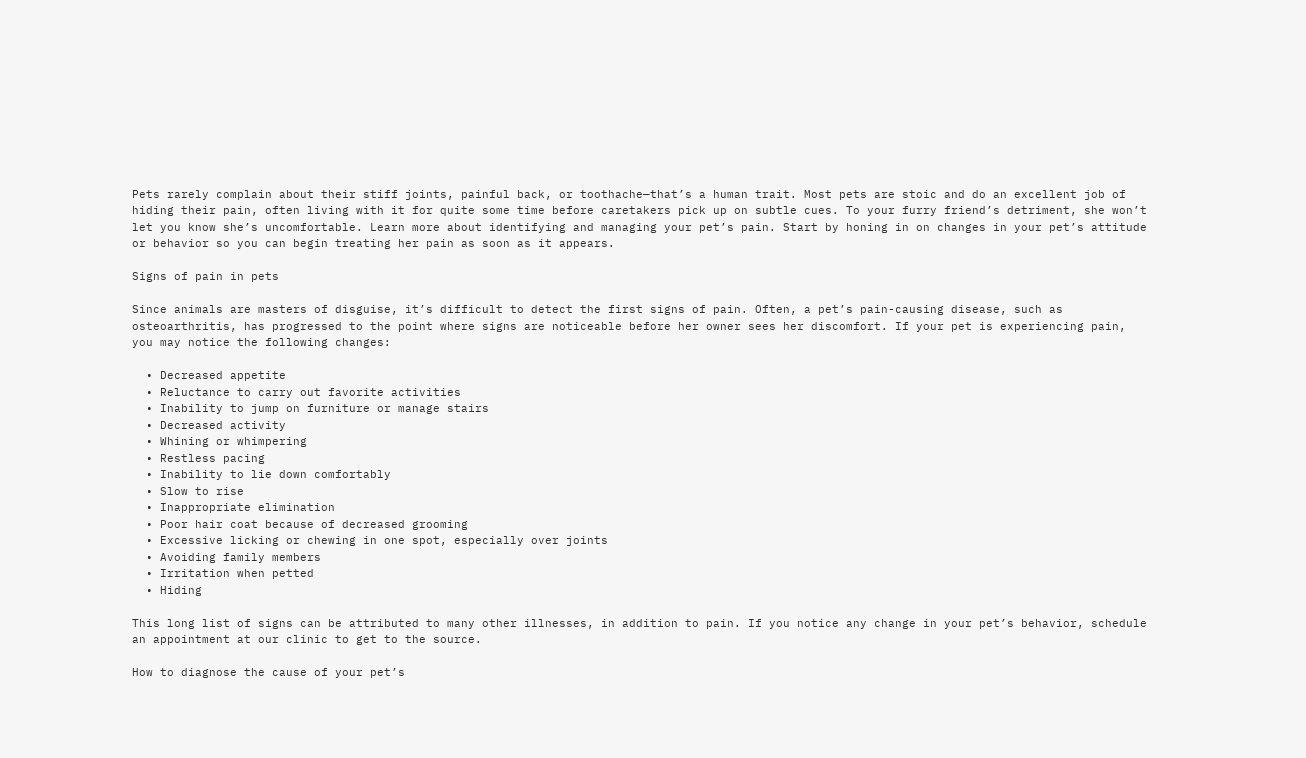Pets rarely complain about their stiff joints, painful back, or toothache—that’s a human trait. Most pets are stoic and do an excellent job of hiding their pain, often living with it for quite some time before caretakers pick up on subtle cues. To your furry friend’s detriment, she won’t let you know she’s uncomfortable. Learn more about identifying and managing your pet’s pain. Start by honing in on changes in your pet’s attitude or behavior so you can begin treating her pain as soon as it appears.

Signs of pain in pets

Since animals are masters of disguise, it’s difficult to detect the first signs of pain. Often, a pet’s pain-causing disease, such as osteoarthritis, has progressed to the point where signs are noticeable before her owner sees her discomfort. If your pet is experiencing pain, you may notice the following changes:

  • Decreased appetite
  • Reluctance to carry out favorite activities
  • Inability to jump on furniture or manage stairs
  • Decreased activity
  • Whining or whimpering
  • Restless pacing
  • Inability to lie down comfortably
  • Slow to rise
  • Inappropriate elimination
  • Poor hair coat because of decreased grooming
  • Excessive licking or chewing in one spot, especially over joints
  • Avoiding family members
  • Irritation when petted
  • Hiding

This long list of signs can be attributed to many other illnesses, in addition to pain. If you notice any change in your pet’s behavior, schedule an appointment at our clinic to get to the source.

How to diagnose the cause of your pet’s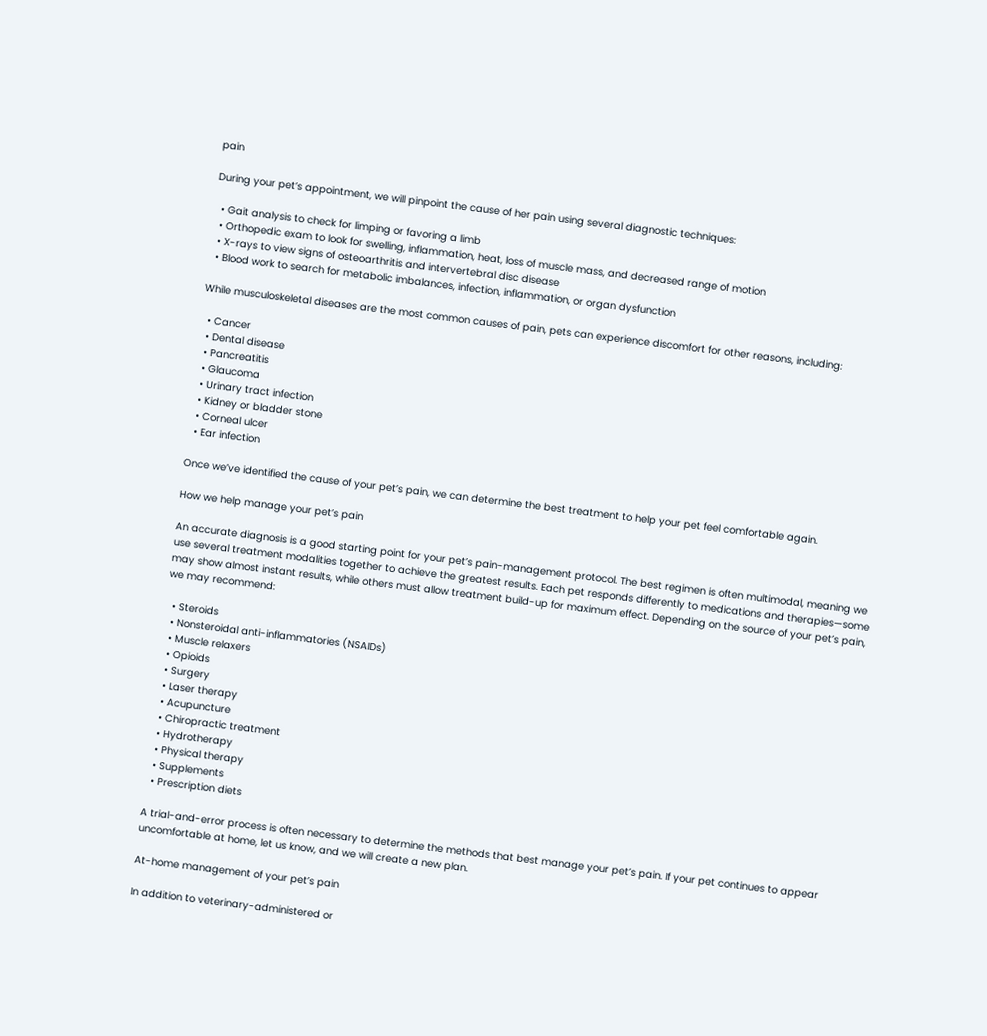pain

During your pet’s appointment, we will pinpoint the cause of her pain using several diagnostic techniques:

  • Gait analysis to check for limping or favoring a limb
  • Orthopedic exam to look for swelling, inflammation, heat, loss of muscle mass, and decreased range of motion
  • X-rays to view signs of osteoarthritis and intervertebral disc disease
  • Blood work to search for metabolic imbalances, infection, inflammation, or organ dysfunction

While musculoskeletal diseases are the most common causes of pain, pets can experience discomfort for other reasons, including:

  • Cancer
  • Dental disease
  • Pancreatitis
  • Glaucoma
  • Urinary tract infection
  • Kidney or bladder stone
  • Corneal ulcer
  • Ear infection

Once we’ve identified the cause of your pet’s pain, we can determine the best treatment to help your pet feel comfortable again.

How we help manage your pet’s pain

An accurate diagnosis is a good starting point for your pet’s pain-management protocol. The best regimen is often multimodal, meaning we use several treatment modalities together to achieve the greatest results. Each pet responds differently to medications and therapies—some may show almost instant results, while others must allow treatment build-up for maximum effect. Depending on the source of your pet’s pain, we may recommend:

  • Steroids
  • Nonsteroidal anti-inflammatories (NSAIDs)
  • Muscle relaxers
  • Opioids
  • Surgery
  • Laser therapy
  • Acupuncture
  • Chiropractic treatment
  • Hydrotherapy
  • Physical therapy
  • Supplements
  • Prescription diets

A trial-and-error process is often necessary to determine the methods that best manage your pet’s pain. If your pet continues to appear uncomfortable at home, let us know, and we will create a new plan.

At-home management of your pet’s pain

In addition to veterinary-administered or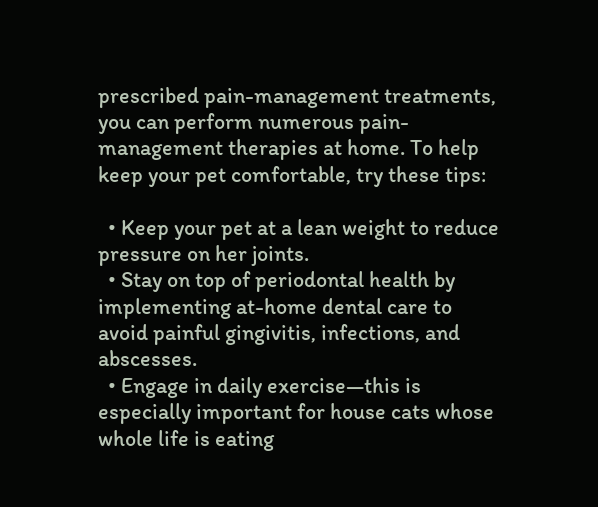prescribed pain-management treatments, you can perform numerous pain-management therapies at home. To help keep your pet comfortable, try these tips:

  • Keep your pet at a lean weight to reduce pressure on her joints.
  • Stay on top of periodontal health by implementing at-home dental care to avoid painful gingivitis, infections, and abscesses.
  • Engage in daily exercise—this is especially important for house cats whose whole life is eating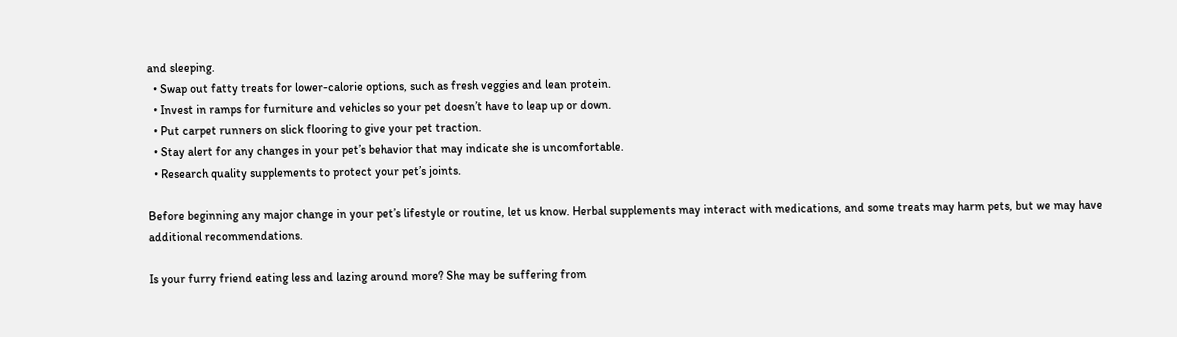and sleeping.
  • Swap out fatty treats for lower-calorie options, such as fresh veggies and lean protein.
  • Invest in ramps for furniture and vehicles so your pet doesn’t have to leap up or down.
  • Put carpet runners on slick flooring to give your pet traction.
  • Stay alert for any changes in your pet’s behavior that may indicate she is uncomfortable.
  • Research quality supplements to protect your pet’s joints.

Before beginning any major change in your pet’s lifestyle or routine, let us know. Herbal supplements may interact with medications, and some treats may harm pets, but we may have additional recommendations.

Is your furry friend eating less and lazing around more? She may be suffering from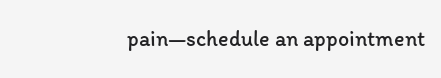pain—schedule an appointment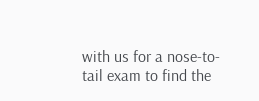with us for a nose-to-tail exam to find the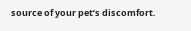source of your pet’s discomfort.